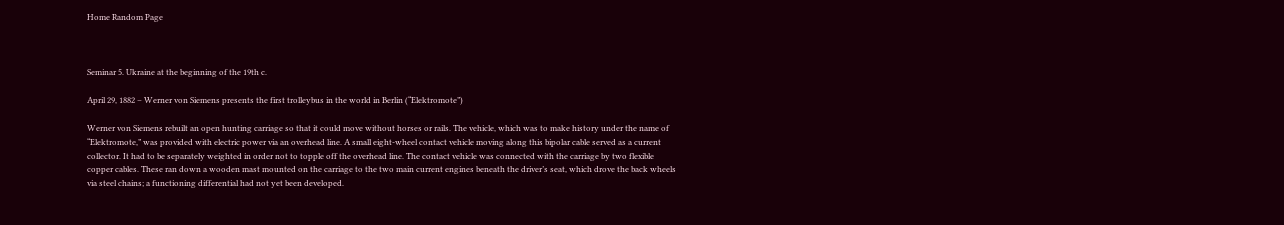Home Random Page



Seminar 5. Ukraine at the beginning of the 19th c.

April 29, 1882 – Werner von Siemens presents the first trolleybus in the world in Berlin (“Elektromote”)

Werner von Siemens rebuilt an open hunting carriage so that it could move without horses or rails. The vehicle, which was to make history under the name of “Elektromote,” was provided with electric power via an overhead line. A small eight-wheel contact vehicle moving along this bipolar cable served as a current collector. It had to be separately weighted in order not to topple off the overhead line. The contact vehicle was connected with the carriage by two flexible copper cables. These ran down a wooden mast mounted on the carriage to the two main current engines beneath the driver’s seat, which drove the back wheels via steel chains; a functioning differential had not yet been developed.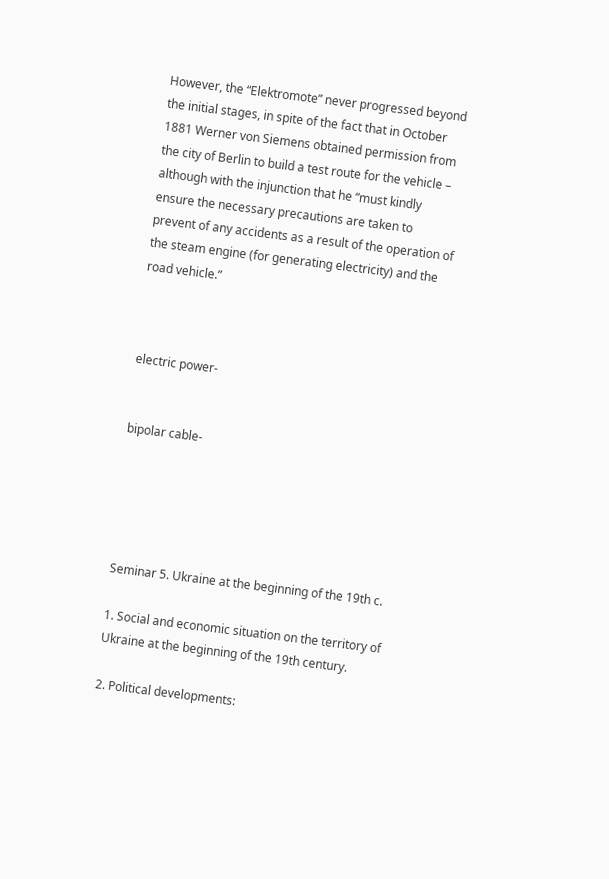However, the “Elektromote” never progressed beyond the initial stages, in spite of the fact that in October 1881 Werner von Siemens obtained permission from the city of Berlin to build a test route for the vehicle – although with the injunction that he “must kindly ensure the necessary precautions are taken to prevent of any accidents as a result of the operation of the steam engine (for generating electricity) and the road vehicle.”



electric power-


bipolar cable-





Seminar 5. Ukraine at the beginning of the 19th c.

1. Social and economic situation on the territory of Ukraine at the beginning of the 19th century.

2. Political developments: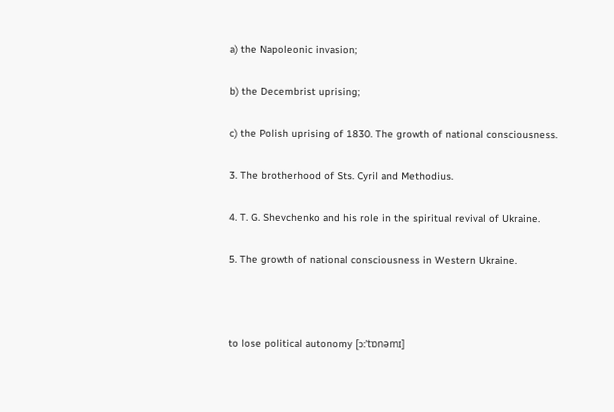a) the Napoleonic invasion;

b) the Decembrist uprising;

c) the Polish uprising of 1830. The growth of national consciousness.

3. The brotherhood of Sts. Cyril and Methodius.

4. T. G. Shevchenko and his role in the spiritual revival of Ukraine.

5. The growth of national consciousness in Western Ukraine.



to lose political autonomy [ɔ:’tɒnəmɪ]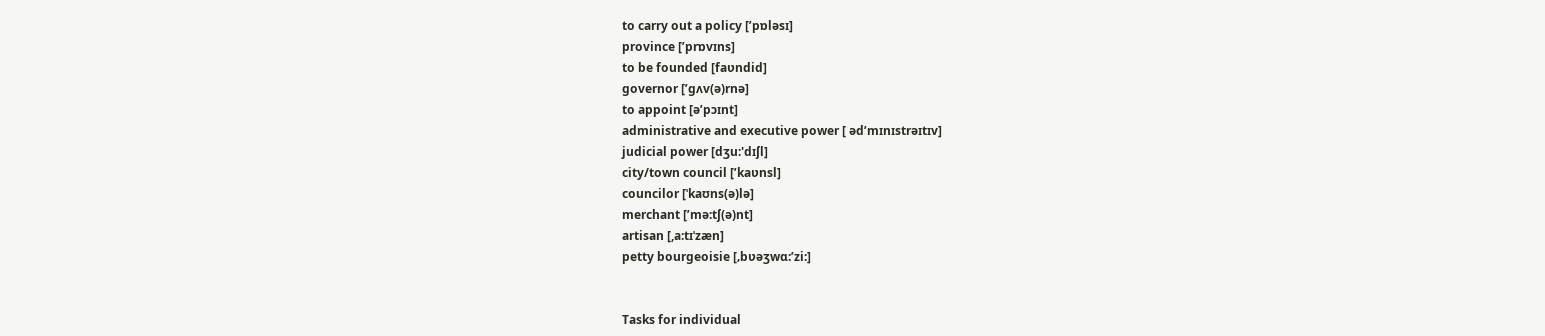to carry out a policy [’pɒləsɪ]
province [’prɒvɪns]
to be founded [faʋndid]
governor [’gʌv(ə)rnə]
to appoint [ə’pɔɪnt]
administrative and executive power [ əd’mɪnɪstrəɪtɪv]
judicial power [dʒu:'dɪʃl]
city/town council [’kaʋnsl]
councilor [ˈkaʊns(ə)lə]
merchant [’mə:tʃ(ə)nt]
artisan [,a:tɪˈzæn]
petty bourgeoisie [‚bʋəʒwɑ:’zi:]


Tasks for individual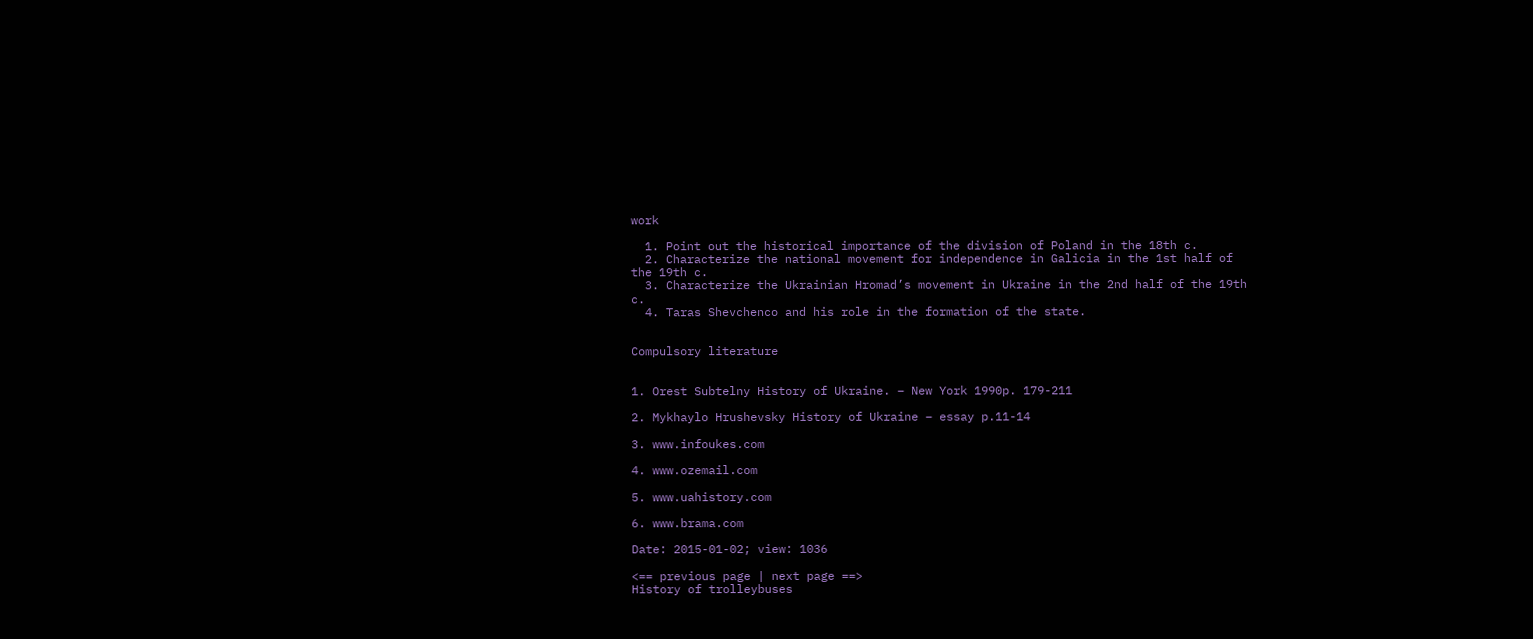work

  1. Point out the historical importance of the division of Poland in the 18th c.
  2. Characterize the national movement for independence in Galicia in the 1st half of the 19th c.
  3. Characterize the Ukrainian Hromad’s movement in Ukraine in the 2nd half of the 19th c.
  4. Taras Shevchenco and his role in the formation of the state.


Compulsory literature


1. Orest Subtelny History of Ukraine. – New York 1990p. 179-211

2. Mykhaylo Hrushevsky History of Ukraine – essay p.11-14

3. www.infoukes.com

4. www.ozemail.com

5. www.uahistory.com

6. www.brama.com

Date: 2015-01-02; view: 1036

<== previous page | next page ==>
History of trolleybuses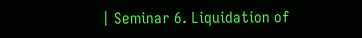| Seminar 6. Liquidation of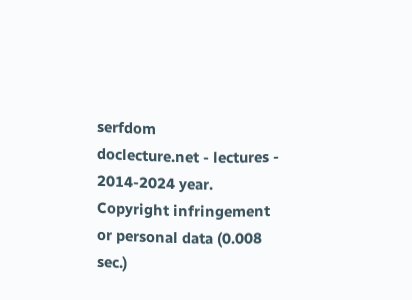serfdom
doclecture.net - lectures - 2014-2024 year. Copyright infringement or personal data (0.008 sec.)